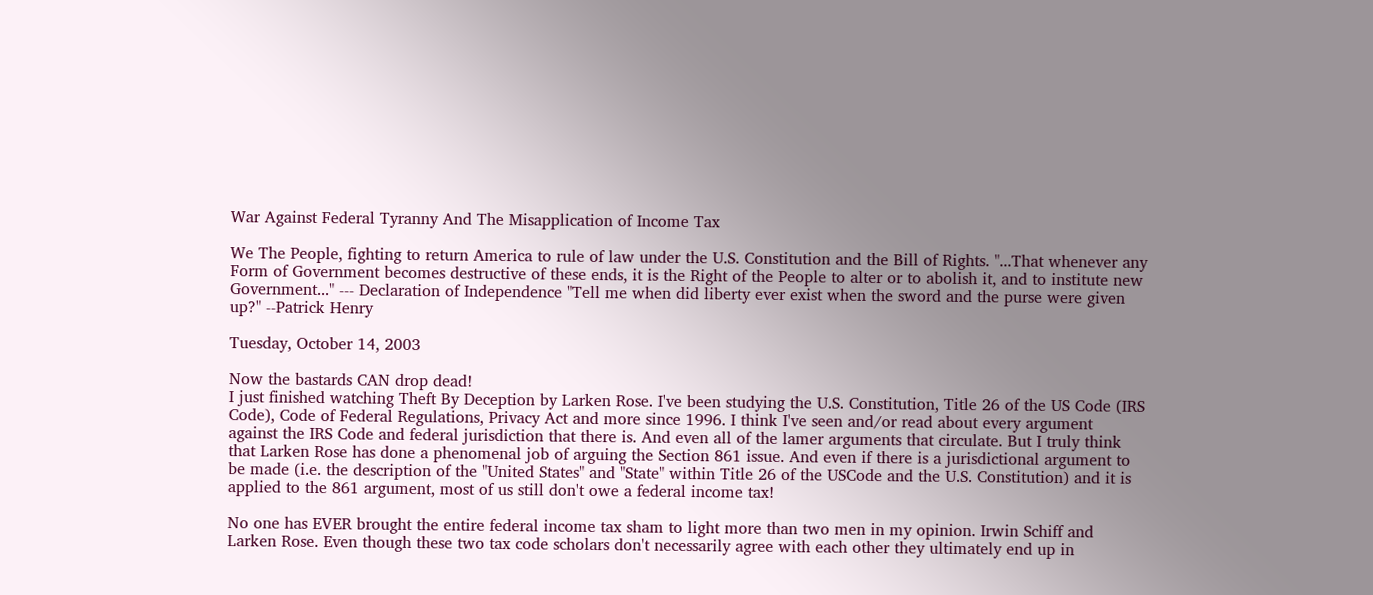War Against Federal Tyranny And The Misapplication of Income Tax

We The People, fighting to return America to rule of law under the U.S. Constitution and the Bill of Rights. "...That whenever any Form of Government becomes destructive of these ends, it is the Right of the People to alter or to abolish it, and to institute new Government..." --- Declaration of Independence "Tell me when did liberty ever exist when the sword and the purse were given up?" --Patrick Henry

Tuesday, October 14, 2003

Now the bastards CAN drop dead!
I just finished watching Theft By Deception by Larken Rose. I've been studying the U.S. Constitution, Title 26 of the US Code (IRS Code), Code of Federal Regulations, Privacy Act and more since 1996. I think I've seen and/or read about every argument against the IRS Code and federal jurisdiction that there is. And even all of the lamer arguments that circulate. But I truly think that Larken Rose has done a phenomenal job of arguing the Section 861 issue. And even if there is a jurisdictional argument to be made (i.e. the description of the "United States" and "State" within Title 26 of the USCode and the U.S. Constitution) and it is applied to the 861 argument, most of us still don't owe a federal income tax!

No one has EVER brought the entire federal income tax sham to light more than two men in my opinion. Irwin Schiff and Larken Rose. Even though these two tax code scholars don't necessarily agree with each other they ultimately end up in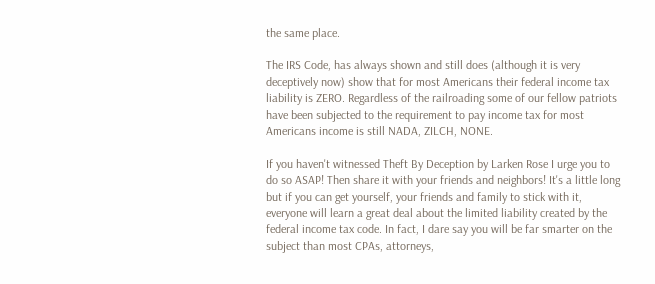the same place.

The IRS Code, has always shown and still does (although it is very deceptively now) show that for most Americans their federal income tax liability is ZERO. Regardless of the railroading some of our fellow patriots have been subjected to the requirement to pay income tax for most Americans income is still NADA, ZILCH, NONE.

If you haven't witnessed Theft By Deception by Larken Rose I urge you to do so ASAP! Then share it with your friends and neighbors! It's a little long but if you can get yourself, your friends and family to stick with it, everyone will learn a great deal about the limited liability created by the federal income tax code. In fact, I dare say you will be far smarter on the subject than most CPAs, attorneys,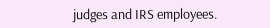judges and IRS employees.